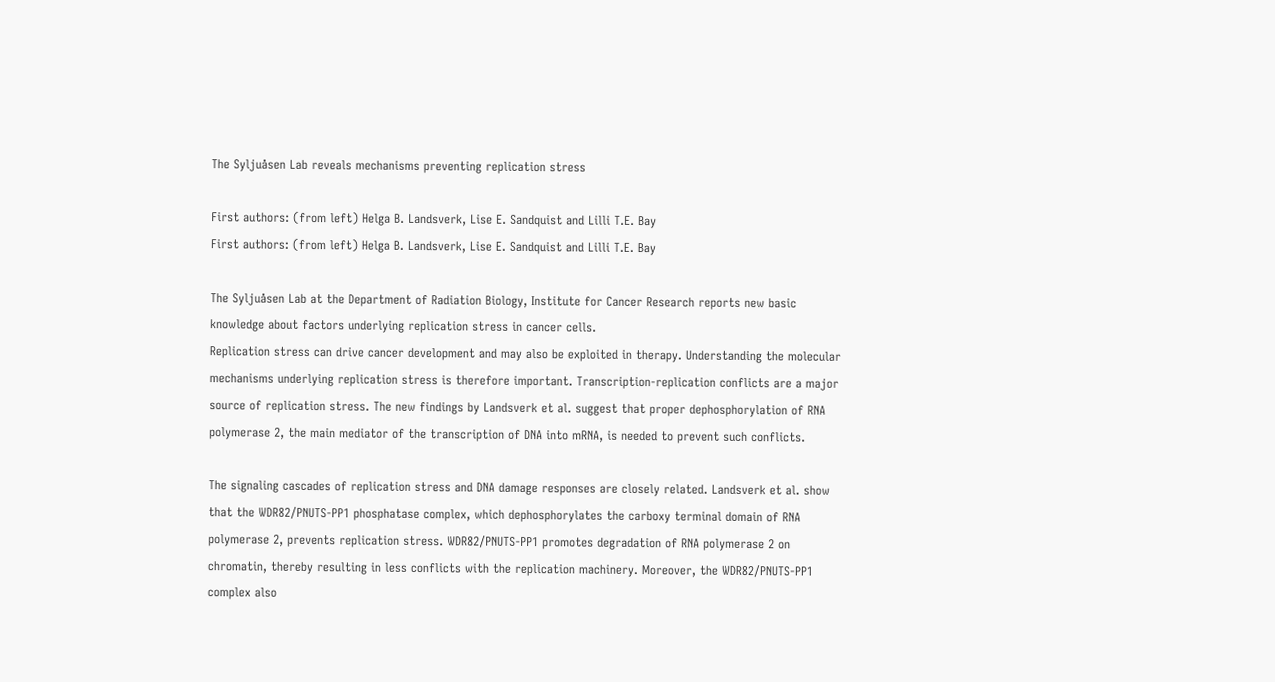The Syljuåsen Lab reveals mechanisms preventing replication stress

First authors: (from left) Helga B. Landsverk, Lise E. Sandquist and Lilli T.E. Bay
First authors: (from left) Helga B. Landsverk, Lise E. Sandquist and Lilli T.E. Bay

The Syljuåsen Lab at the Department of Radiation Biology, Institute for Cancer Research reports new basic knowledge about factors underlying replication stress in cancer cells.
Replication stress can drive cancer development and may also be exploited in therapy. Understanding the molecular mechanisms underlying replication stress is therefore important. Transcription-replication conflicts are a major source of replication stress. The new findings by Landsverk et al. suggest that proper dephosphorylation of RNA polymerase 2, the main mediator of the transcription of DNA into mRNA, is needed to prevent such conflicts.

The signaling cascades of replication stress and DNA damage responses are closely related. Landsverk et al. show that the WDR82/PNUTS-PP1 phosphatase complex, which dephosphorylates the carboxy terminal domain of RNA polymerase 2, prevents replication stress. WDR82/PNUTS-PP1 promotes degradation of RNA polymerase 2 on chromatin, thereby resulting in less conflicts with the replication machinery. Moreover, the WDR82/PNUTS-PP1 complex also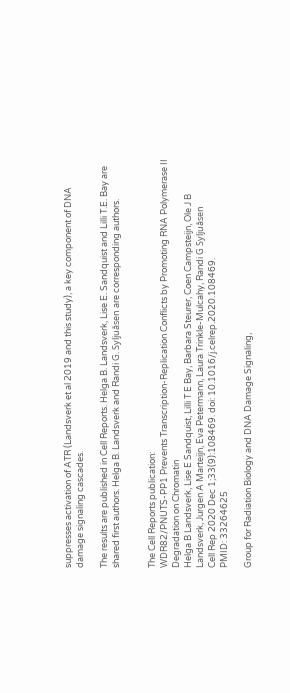suppresses activation of ATR (Landsverk et al 2019 and this study), a key component of DNA damage signaling cascades.

The results are published in Cell Reports. Helga B. Landsverk, Lise E. Sandquist and Lilli T.E. Bay are shared first authors. Helga B. Landsverk and Randi G. Syljuåsen are corresponding authors.


The Cell Reports publication:
WDR82/PNUTS-PP1 Prevents Transcription-Replication Conflicts by Promoting RNA Polymerase II Degradation on Chromatin
Helga B Landsverk, Lise E Sandquist, Lilli T E Bay, Barbara Steurer, Coen Campsteijn, Ole J B Landsverk, Jurgen A Marteijn, Eva Petermann, Laura Trinkle-Mulcahy, Randi G Syljuåsen
Cell Rep 2020 Dec 1;33(9):108469. doi: 10.1016/j.celrep.2020.108469.
PMID: 33264625

Group for Radiation Biology and DNA Damage Signaling,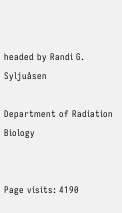headed by Randi G. Syljuåsen

Department of Radiation Biology


Page visits: 4190